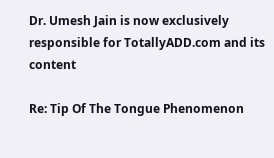Dr. Umesh Jain is now exclusively responsible for TotallyADD.com and its content

Re: Tip Of The Tongue Phenomenon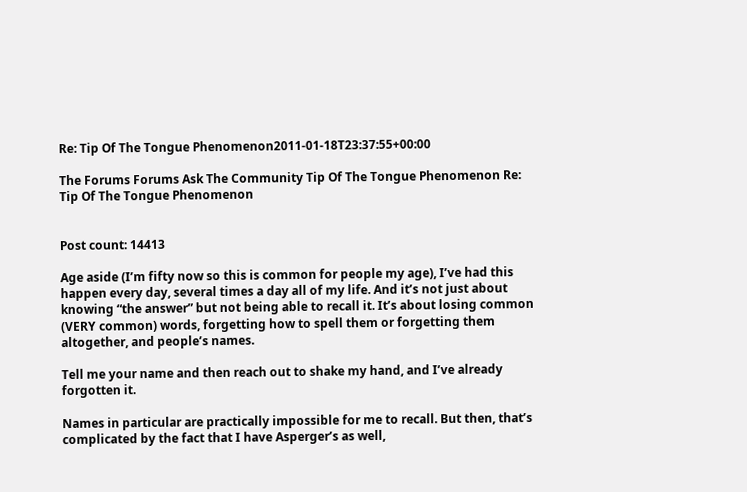Re: Tip Of The Tongue Phenomenon2011-01-18T23:37:55+00:00

The Forums Forums Ask The Community Tip Of The Tongue Phenomenon Re: Tip Of The Tongue Phenomenon


Post count: 14413

Age aside (I’m fifty now so this is common for people my age), I’ve had this happen every day, several times a day all of my life. And it’s not just about knowing “the answer” but not being able to recall it. It’s about losing common (VERY common) words, forgetting how to spell them or forgetting them altogether, and people’s names.

Tell me your name and then reach out to shake my hand, and I’ve already forgotten it.

Names in particular are practically impossible for me to recall. But then, that’s complicated by the fact that I have Asperger’s as well,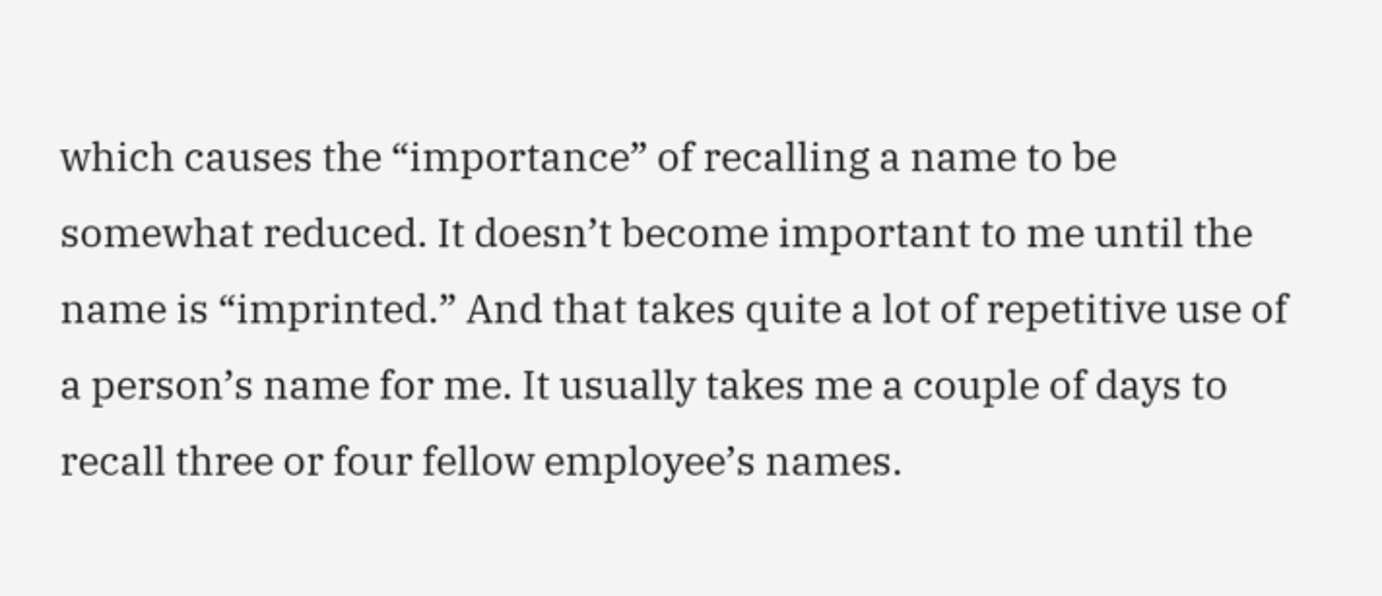which causes the “importance” of recalling a name to be somewhat reduced. It doesn’t become important to me until the name is “imprinted.” And that takes quite a lot of repetitive use of a person’s name for me. It usually takes me a couple of days to recall three or four fellow employee’s names.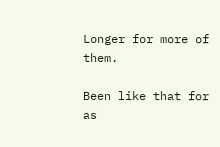Longer for more of them.

Been like that for as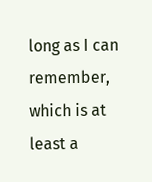long as I can remember, which is at least a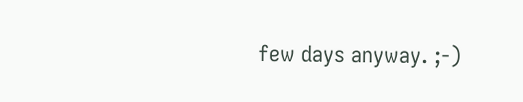few days anyway. ;-)